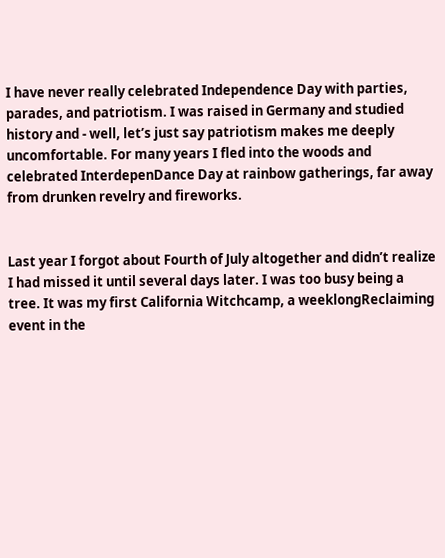I have never really celebrated Independence Day with parties, parades, and patriotism. I was raised in Germany and studied history and - well, let’s just say patriotism makes me deeply uncomfortable. For many years I fled into the woods and celebrated InterdepenDance Day at rainbow gatherings, far away from drunken revelry and fireworks.


Last year I forgot about Fourth of July altogether and didn’t realize I had missed it until several days later. I was too busy being a tree. It was my first California Witchcamp, a weeklongReclaiming event in the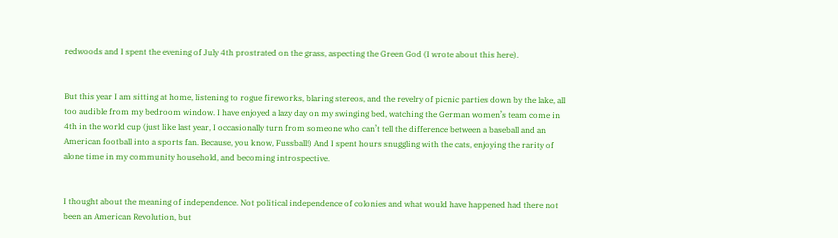redwoods and I spent the evening of July 4th prostrated on the grass, aspecting the Green God (I wrote about this here).


But this year I am sitting at home, listening to rogue fireworks, blaring stereos, and the revelry of picnic parties down by the lake, all too audible from my bedroom window. I have enjoyed a lazy day on my swinging bed, watching the German women’s team come in 4th in the world cup (just like last year, I occasionally turn from someone who can’t tell the difference between a baseball and an American football into a sports fan. Because, you know, Fussball!) And I spent hours snuggling with the cats, enjoying the rarity of alone time in my community household, and becoming introspective.


I thought about the meaning of independence. Not political independence of colonies and what would have happened had there not been an American Revolution, but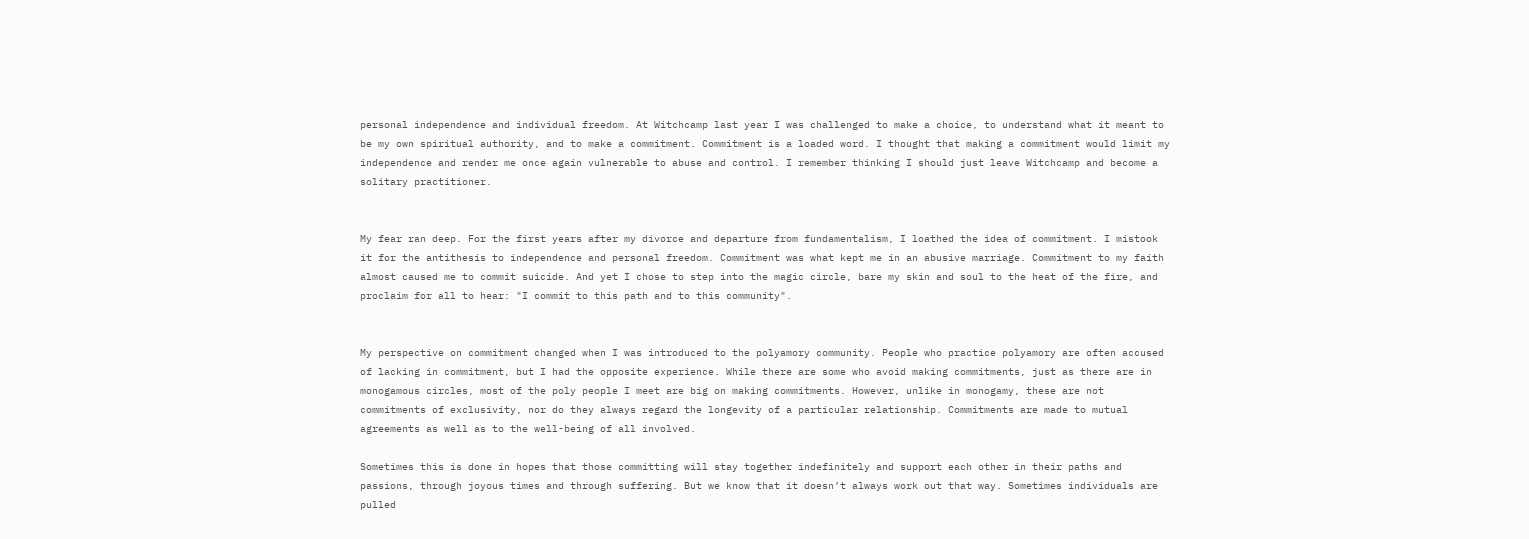personal independence and individual freedom. At Witchcamp last year I was challenged to make a choice, to understand what it meant to be my own spiritual authority, and to make a commitment. Commitment is a loaded word. I thought that making a commitment would limit my independence and render me once again vulnerable to abuse and control. I remember thinking I should just leave Witchcamp and become a solitary practitioner.


My fear ran deep. For the first years after my divorce and departure from fundamentalism, I loathed the idea of commitment. I mistook it for the antithesis to independence and personal freedom. Commitment was what kept me in an abusive marriage. Commitment to my faith almost caused me to commit suicide. And yet I chose to step into the magic circle, bare my skin and soul to the heat of the fire, and proclaim for all to hear: "I commit to this path and to this community".


My perspective on commitment changed when I was introduced to the polyamory community. People who practice polyamory are often accused of lacking in commitment, but I had the opposite experience. While there are some who avoid making commitments, just as there are in monogamous circles, most of the poly people I meet are big on making commitments. However, unlike in monogamy, these are not commitments of exclusivity, nor do they always regard the longevity of a particular relationship. Commitments are made to mutual agreements as well as to the well-being of all involved.

Sometimes this is done in hopes that those committing will stay together indefinitely and support each other in their paths and passions, through joyous times and through suffering. But we know that it doesn’t always work out that way. Sometimes individuals are pulled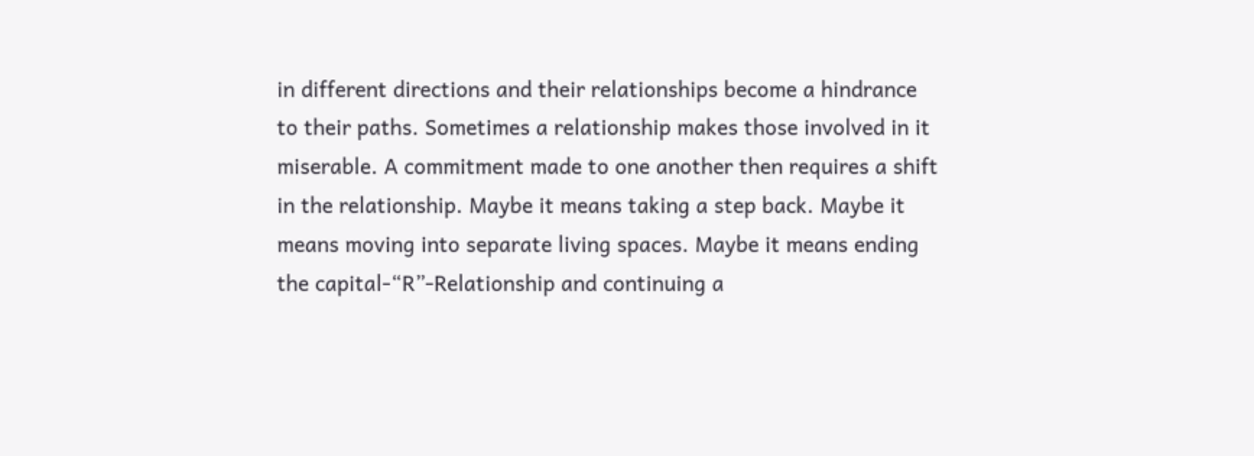in different directions and their relationships become a hindrance to their paths. Sometimes a relationship makes those involved in it miserable. A commitment made to one another then requires a shift in the relationship. Maybe it means taking a step back. Maybe it means moving into separate living spaces. Maybe it means ending the capital-“R”-Relationship and continuing a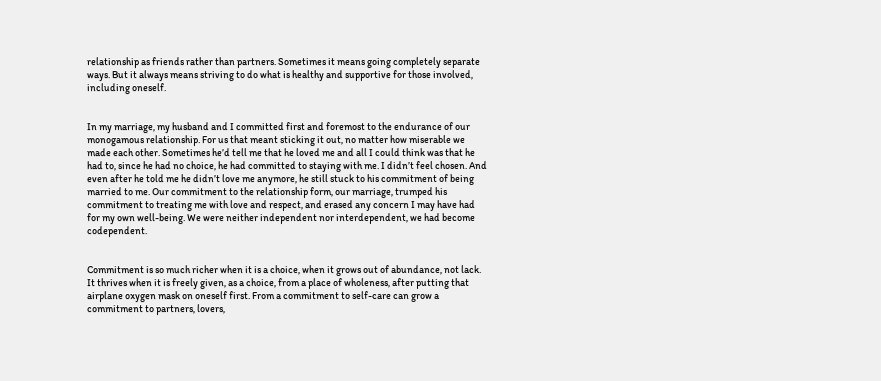relationship as friends rather than partners. Sometimes it means going completely separate ways. But it always means striving to do what is healthy and supportive for those involved, including oneself.


In my marriage, my husband and I committed first and foremost to the endurance of our monogamous relationship. For us that meant sticking it out, no matter how miserable we made each other. Sometimes he’d tell me that he loved me and all I could think was that he had to, since he had no choice, he had committed to staying with me. I didn’t feel chosen. And even after he told me he didn’t love me anymore, he still stuck to his commitment of being married to me. Our commitment to the relationship form, our marriage, trumped his commitment to treating me with love and respect, and erased any concern I may have had for my own well-being. We were neither independent nor interdependent, we had become codependent.


Commitment is so much richer when it is a choice, when it grows out of abundance, not lack. It thrives when it is freely given, as a choice, from a place of wholeness, after putting that airplane oxygen mask on oneself first. From a commitment to self-care can grow a commitment to partners, lovers,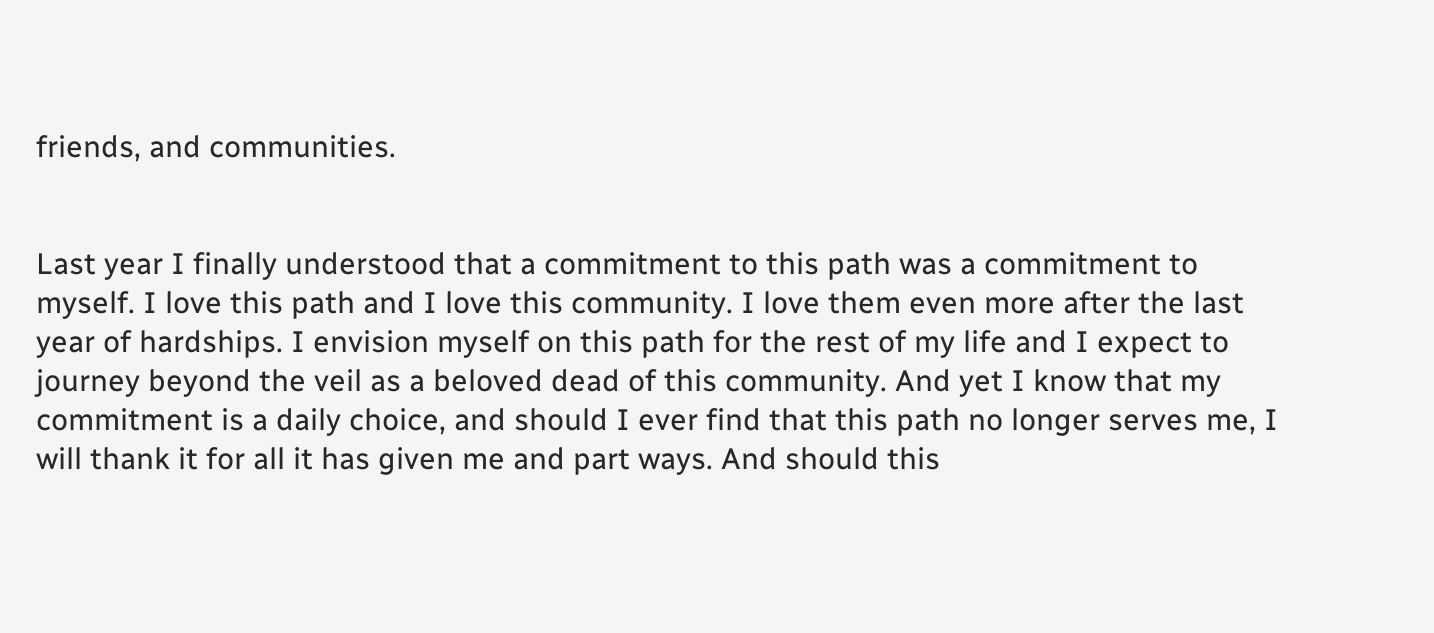friends, and communities.


Last year I finally understood that a commitment to this path was a commitment to myself. I love this path and I love this community. I love them even more after the last year of hardships. I envision myself on this path for the rest of my life and I expect to journey beyond the veil as a beloved dead of this community. And yet I know that my commitment is a daily choice, and should I ever find that this path no longer serves me, I will thank it for all it has given me and part ways. And should this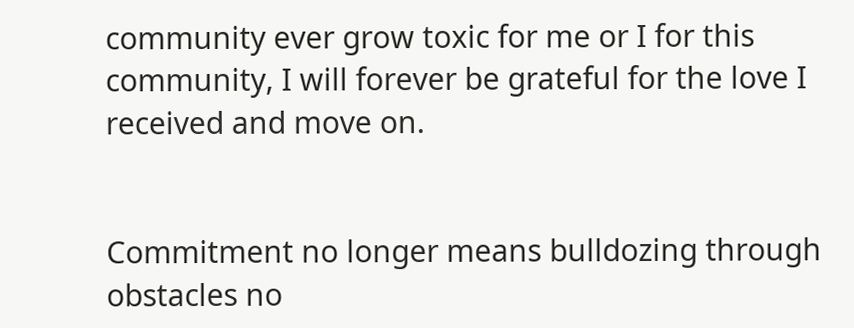community ever grow toxic for me or I for this community, I will forever be grateful for the love I received and move on.


Commitment no longer means bulldozing through obstacles no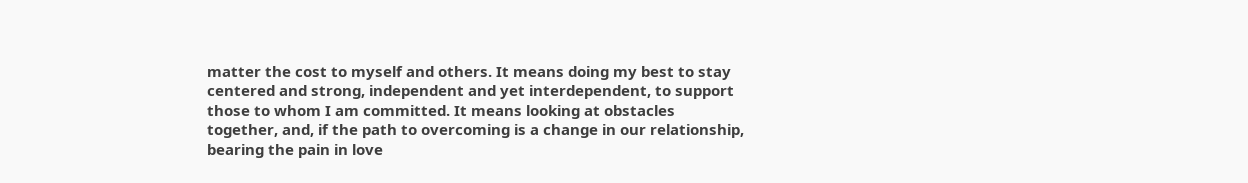matter the cost to myself and others. It means doing my best to stay centered and strong, independent and yet interdependent, to support those to whom I am committed. It means looking at obstacles together, and, if the path to overcoming is a change in our relationship, bearing the pain in love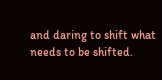and daring to shift what needs to be shifted.